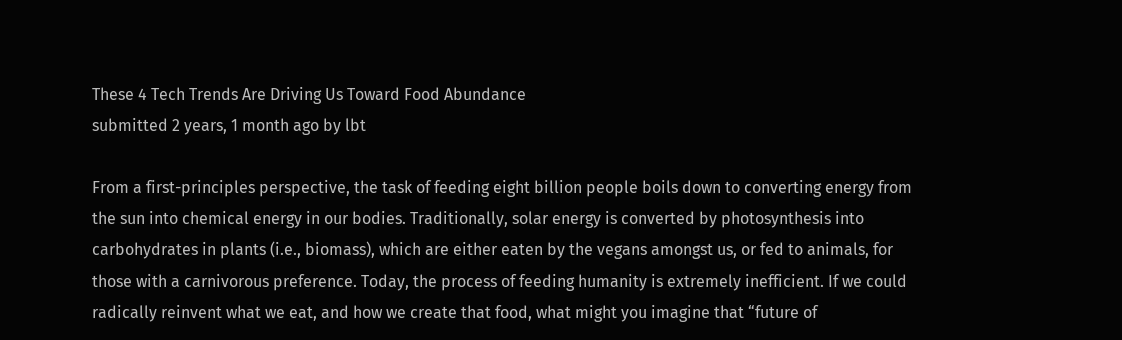These 4 Tech Trends Are Driving Us Toward Food Abundance
submitted 2 years, 1 month ago by lbt

From a first-principles perspective, the task of feeding eight billion people boils down to converting energy from the sun into chemical energy in our bodies. Traditionally, solar energy is converted by photosynthesis into carbohydrates in plants (i.e., biomass), which are either eaten by the vegans amongst us, or fed to animals, for those with a carnivorous preference. Today, the process of feeding humanity is extremely inefficient. If we could radically reinvent what we eat, and how we create that food, what might you imagine that “future of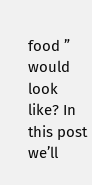food ” would look like? In this post we’ll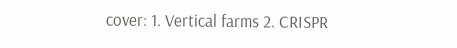cover: 1. Vertical farms 2. CRISPR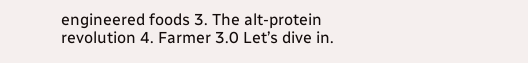engineered foods 3. The alt-protein revolution 4. Farmer 3.0 Let’s dive in.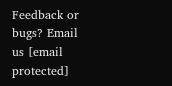Feedback or bugs? Email us [email protected]